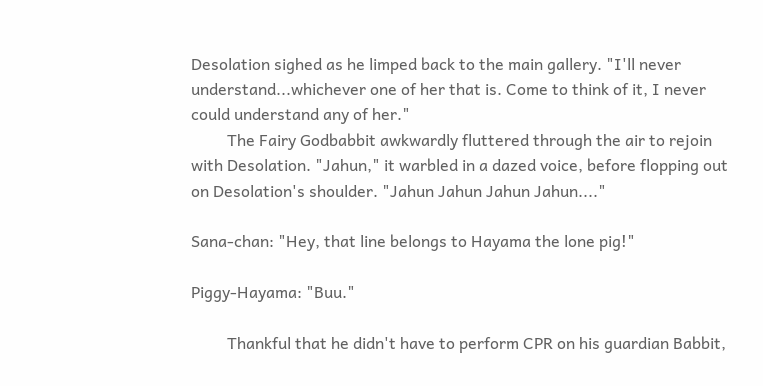Desolation sighed as he limped back to the main gallery. "I'll never understand...whichever one of her that is. Come to think of it, I never could understand any of her."
         The Fairy Godbabbit awkwardly fluttered through the air to rejoin with Desolation. "Jahun," it warbled in a dazed voice, before flopping out on Desolation's shoulder. "Jahun Jahun Jahun Jahun...."

Sana-chan: "Hey, that line belongs to Hayama the lone pig!"

Piggy-Hayama: "Buu."

         Thankful that he didn't have to perform CPR on his guardian Babbit,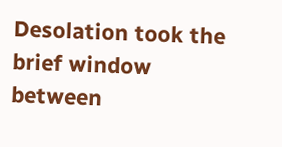Desolation took the brief window between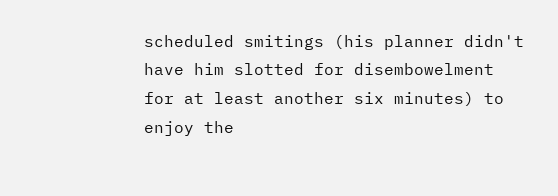scheduled smitings (his planner didn't have him slotted for disembowelment for at least another six minutes) to enjoy the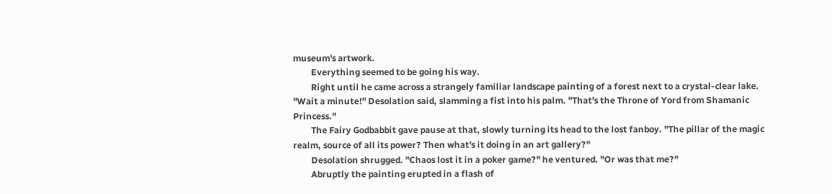museum's artwork.
         Everything seemed to be going his way.
         Right until he came across a strangely familiar landscape painting of a forest next to a crystal-clear lake. "Wait a minute!" Desolation said, slamming a fist into his palm. "That's the Throne of Yord from Shamanic Princess."
         The Fairy Godbabbit gave pause at that, slowly turning its head to the lost fanboy. "The pillar of the magic realm, source of all its power? Then what's it doing in an art gallery?"
         Desolation shrugged. "Chaos lost it in a poker game?" he ventured. "Or was that me?"
         Abruptly the painting erupted in a flash of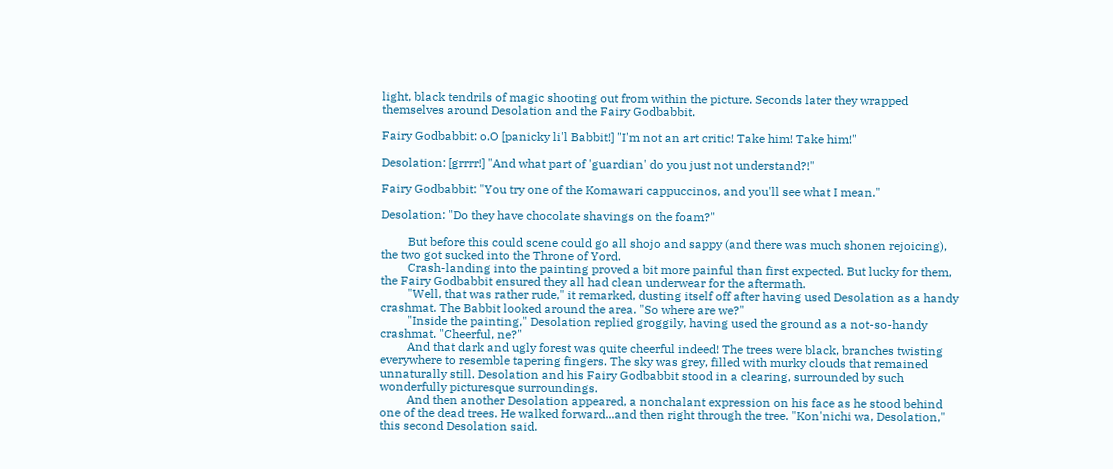light, black tendrils of magic shooting out from within the picture. Seconds later they wrapped themselves around Desolation and the Fairy Godbabbit.

Fairy Godbabbit: o.O [panicky li'l Babbit!] "I'm not an art critic! Take him! Take him!"

Desolation: [grrrr!] "And what part of 'guardian' do you just not understand?!"

Fairy Godbabbit: "You try one of the Komawari cappuccinos, and you'll see what I mean."

Desolation: "Do they have chocolate shavings on the foam?"

         But before this could scene could go all shojo and sappy (and there was much shonen rejoicing), the two got sucked into the Throne of Yord.
         Crash-landing into the painting proved a bit more painful than first expected. But lucky for them, the Fairy Godbabbit ensured they all had clean underwear for the aftermath.
         "Well, that was rather rude," it remarked, dusting itself off after having used Desolation as a handy crashmat. The Babbit looked around the area. "So where are we?"
         "Inside the painting," Desolation replied groggily, having used the ground as a not-so-handy crashmat. "Cheerful, ne?"
         And that dark and ugly forest was quite cheerful indeed! The trees were black, branches twisting everywhere to resemble tapering fingers. The sky was grey, filled with murky clouds that remained unnaturally still. Desolation and his Fairy Godbabbit stood in a clearing, surrounded by such wonderfully picturesque surroundings.
         And then another Desolation appeared, a nonchalant expression on his face as he stood behind one of the dead trees. He walked forward...and then right through the tree. "Kon'nichi wa, Desolation," this second Desolation said.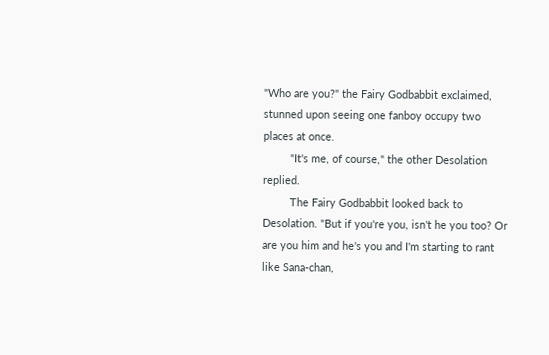"Who are you?" the Fairy Godbabbit exclaimed, stunned upon seeing one fanboy occupy two places at once.
         "It's me, of course," the other Desolation replied.
         The Fairy Godbabbit looked back to Desolation. "But if you're you, isn't he you too? Or are you him and he's you and I'm starting to rant like Sana-chan,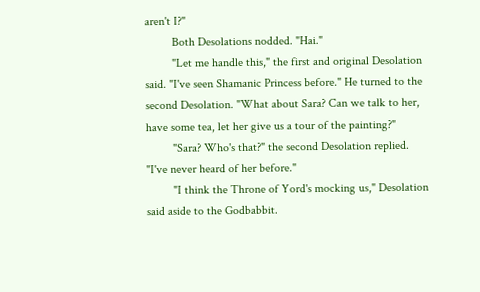aren't I?"
         Both Desolations nodded. "Hai."
         "Let me handle this," the first and original Desolation said. "I've seen Shamanic Princess before." He turned to the second Desolation. "What about Sara? Can we talk to her, have some tea, let her give us a tour of the painting?"
         "Sara? Who's that?" the second Desolation replied. "I've never heard of her before."
         "I think the Throne of Yord's mocking us," Desolation said aside to the Godbabbit.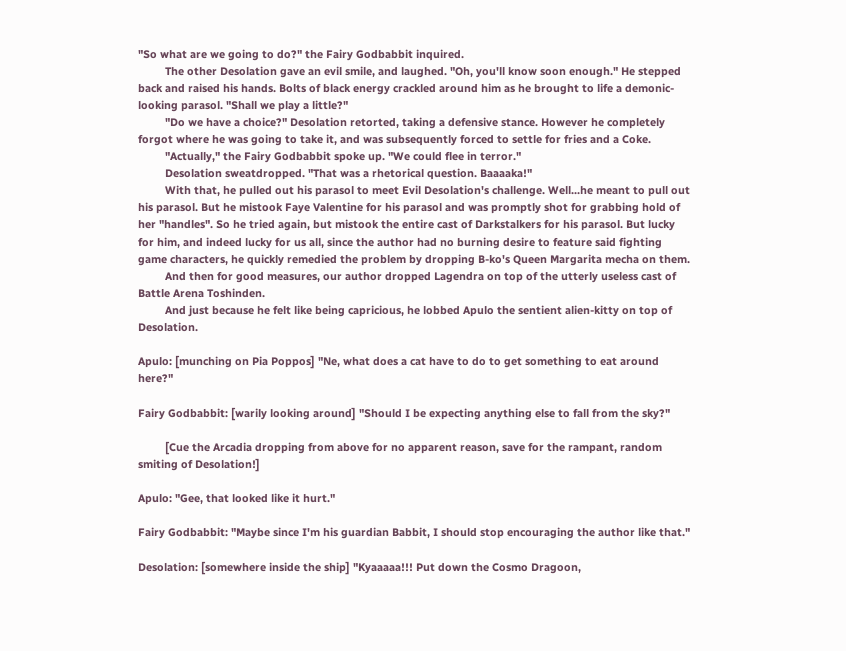"So what are we going to do?" the Fairy Godbabbit inquired.
         The other Desolation gave an evil smile, and laughed. "Oh, you'll know soon enough." He stepped back and raised his hands. Bolts of black energy crackled around him as he brought to life a demonic-looking parasol. "Shall we play a little?"
         "Do we have a choice?" Desolation retorted, taking a defensive stance. However he completely forgot where he was going to take it, and was subsequently forced to settle for fries and a Coke.
         "Actually," the Fairy Godbabbit spoke up. "We could flee in terror."
         Desolation sweatdropped. "That was a rhetorical question. Baaaaka!"
         With that, he pulled out his parasol to meet Evil Desolation's challenge. Well...he meant to pull out his parasol. But he mistook Faye Valentine for his parasol and was promptly shot for grabbing hold of her "handles". So he tried again, but mistook the entire cast of Darkstalkers for his parasol. But lucky for him, and indeed lucky for us all, since the author had no burning desire to feature said fighting game characters, he quickly remedied the problem by dropping B-ko's Queen Margarita mecha on them.
         And then for good measures, our author dropped Lagendra on top of the utterly useless cast of Battle Arena Toshinden.
         And just because he felt like being capricious, he lobbed Apulo the sentient alien-kitty on top of Desolation.

Apulo: [munching on Pia Poppos] "Ne, what does a cat have to do to get something to eat around here?"

Fairy Godbabbit: [warily looking around] "Should I be expecting anything else to fall from the sky?"

         [Cue the Arcadia dropping from above for no apparent reason, save for the rampant, random smiting of Desolation!]

Apulo: "Gee, that looked like it hurt."

Fairy Godbabbit: "Maybe since I'm his guardian Babbit, I should stop encouraging the author like that."

Desolation: [somewhere inside the ship] "Kyaaaaa!!! Put down the Cosmo Dragoon,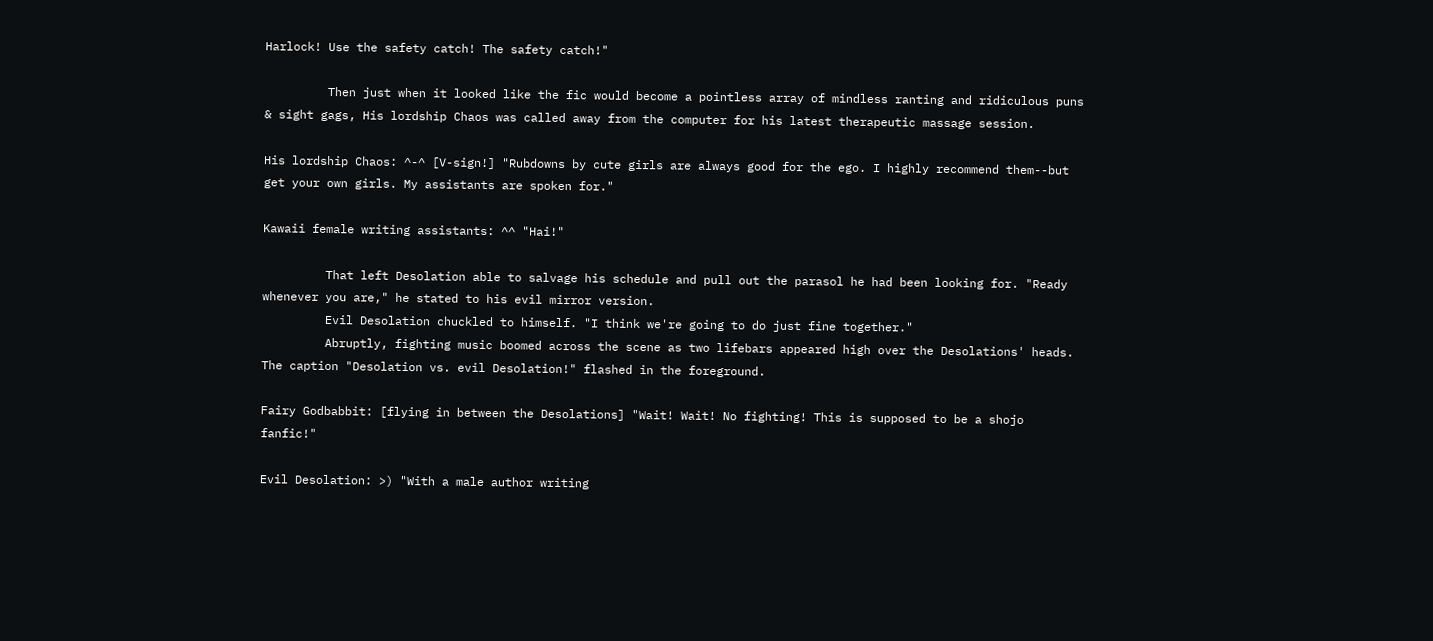Harlock! Use the safety catch! The safety catch!"

         Then just when it looked like the fic would become a pointless array of mindless ranting and ridiculous puns & sight gags, His lordship Chaos was called away from the computer for his latest therapeutic massage session.

His lordship Chaos: ^-^ [V-sign!] "Rubdowns by cute girls are always good for the ego. I highly recommend them--but get your own girls. My assistants are spoken for."

Kawaii female writing assistants: ^^ "Hai!"

         That left Desolation able to salvage his schedule and pull out the parasol he had been looking for. "Ready whenever you are," he stated to his evil mirror version.
         Evil Desolation chuckled to himself. "I think we're going to do just fine together."
         Abruptly, fighting music boomed across the scene as two lifebars appeared high over the Desolations' heads. The caption "Desolation vs. evil Desolation!" flashed in the foreground.

Fairy Godbabbit: [flying in between the Desolations] "Wait! Wait! No fighting! This is supposed to be a shojo fanfic!"

Evil Desolation: >) "With a male author writing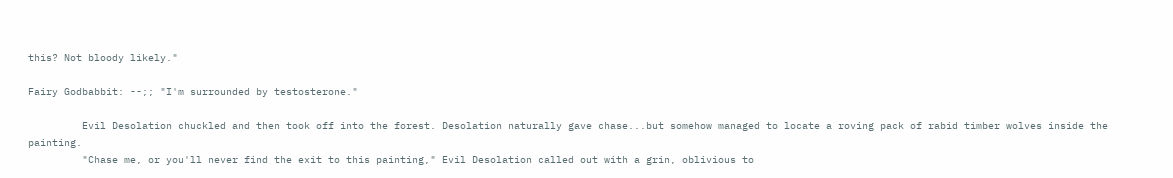this? Not bloody likely."

Fairy Godbabbit: --;; "I'm surrounded by testosterone."

         Evil Desolation chuckled and then took off into the forest. Desolation naturally gave chase...but somehow managed to locate a roving pack of rabid timber wolves inside the painting.
         "Chase me, or you'll never find the exit to this painting," Evil Desolation called out with a grin, oblivious to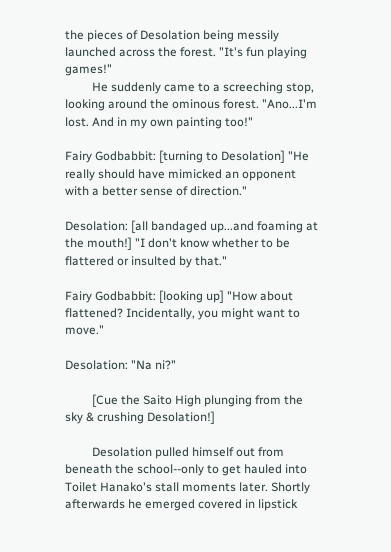the pieces of Desolation being messily launched across the forest. "It's fun playing games!"
         He suddenly came to a screeching stop, looking around the ominous forest. "Ano...I'm lost. And in my own painting too!"

Fairy Godbabbit: [turning to Desolation] "He really should have mimicked an opponent with a better sense of direction."

Desolation: [all bandaged up...and foaming at the mouth!] "I don't know whether to be flattered or insulted by that."

Fairy Godbabbit: [looking up] "How about flattened? Incidentally, you might want to move."

Desolation: "Na ni?"

         [Cue the Saito High plunging from the sky & crushing Desolation!]

         Desolation pulled himself out from beneath the school--only to get hauled into Toilet Hanako's stall moments later. Shortly afterwards he emerged covered in lipstick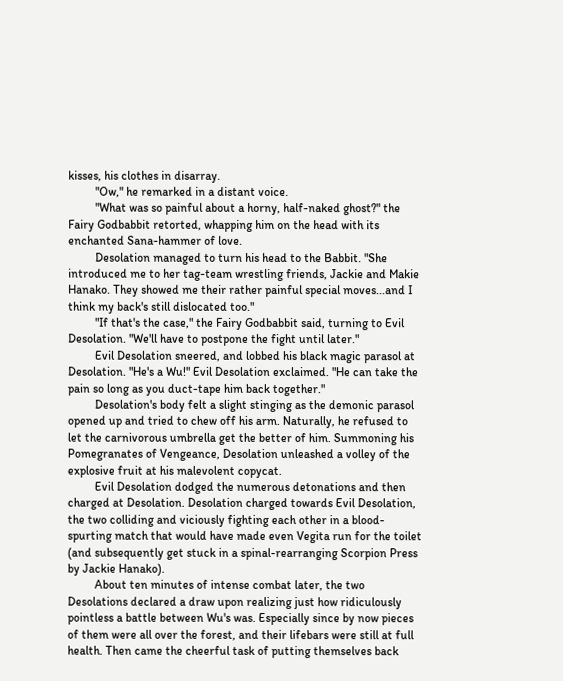kisses, his clothes in disarray.
         "Ow," he remarked in a distant voice.
         "What was so painful about a horny, half-naked ghost?" the Fairy Godbabbit retorted, whapping him on the head with its enchanted Sana-hammer of love.
         Desolation managed to turn his head to the Babbit. "She introduced me to her tag-team wrestling friends, Jackie and Makie Hanako. They showed me their rather painful special moves...and I think my back's still dislocated too."
         "If that's the case," the Fairy Godbabbit said, turning to Evil Desolation. "We'll have to postpone the fight until later."
         Evil Desolation sneered, and lobbed his black magic parasol at Desolation. "He's a Wu!" Evil Desolation exclaimed. "He can take the pain so long as you duct-tape him back together."
         Desolation's body felt a slight stinging as the demonic parasol opened up and tried to chew off his arm. Naturally, he refused to let the carnivorous umbrella get the better of him. Summoning his Pomegranates of Vengeance, Desolation unleashed a volley of the explosive fruit at his malevolent copycat.
         Evil Desolation dodged the numerous detonations and then charged at Desolation. Desolation charged towards Evil Desolation, the two colliding and viciously fighting each other in a blood-spurting match that would have made even Vegita run for the toilet (and subsequently get stuck in a spinal-rearranging Scorpion Press by Jackie Hanako).
         About ten minutes of intense combat later, the two Desolations declared a draw upon realizing just how ridiculously pointless a battle between Wu's was. Especially since by now pieces of them were all over the forest, and their lifebars were still at full health. Then came the cheerful task of putting themselves back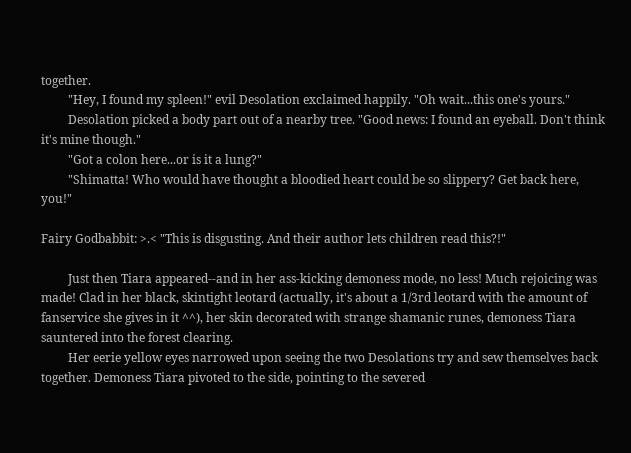together.
         "Hey, I found my spleen!" evil Desolation exclaimed happily. "Oh wait...this one's yours."
         Desolation picked a body part out of a nearby tree. "Good news: I found an eyeball. Don't think it's mine though."
         "Got a colon here...or is it a lung?"
         "Shimatta! Who would have thought a bloodied heart could be so slippery? Get back here, you!"

Fairy Godbabbit: >.< "This is disgusting. And their author lets children read this?!"

         Just then Tiara appeared--and in her ass-kicking demoness mode, no less! Much rejoicing was made! Clad in her black, skintight leotard (actually, it's about a 1/3rd leotard with the amount of fanservice she gives in it ^^), her skin decorated with strange shamanic runes, demoness Tiara sauntered into the forest clearing.
         Her eerie yellow eyes narrowed upon seeing the two Desolations try and sew themselves back together. Demoness Tiara pivoted to the side, pointing to the severed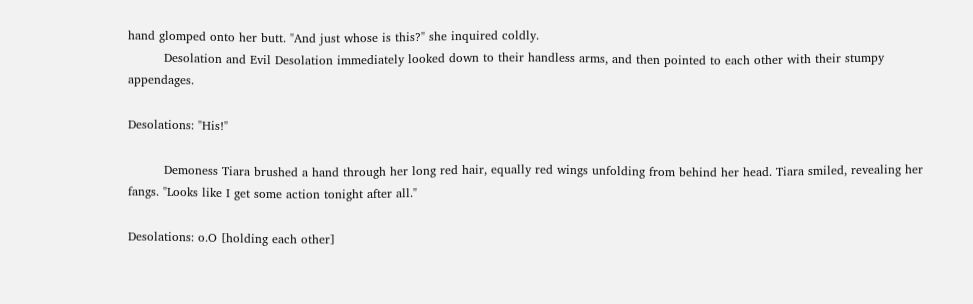hand glomped onto her butt. "And just whose is this?" she inquired coldly.
         Desolation and Evil Desolation immediately looked down to their handless arms, and then pointed to each other with their stumpy appendages.

Desolations: "His!"

         Demoness Tiara brushed a hand through her long red hair, equally red wings unfolding from behind her head. Tiara smiled, revealing her fangs. "Looks like I get some action tonight after all."

Desolations: o.O [holding each other]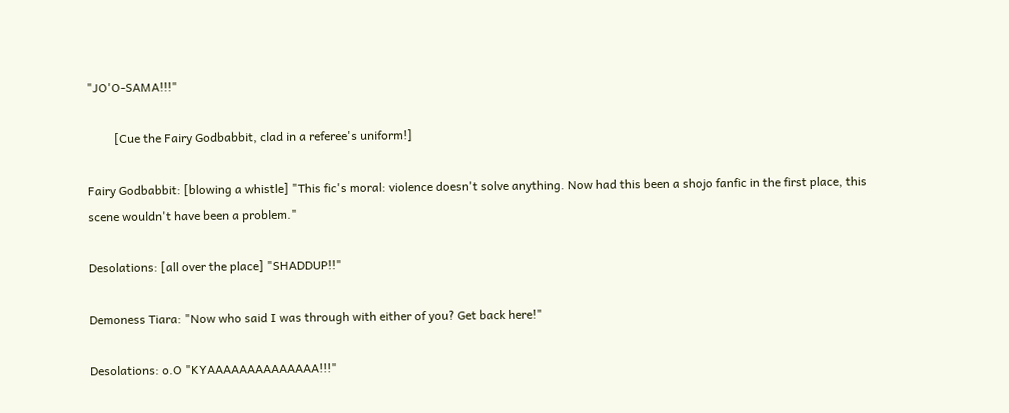"JO'O-SAMA!!!"

         [Cue the Fairy Godbabbit, clad in a referee's uniform!]

Fairy Godbabbit: [blowing a whistle] "This fic's moral: violence doesn't solve anything. Now had this been a shojo fanfic in the first place, this scene wouldn't have been a problem."

Desolations: [all over the place] "SHADDUP!!"

Demoness Tiara: "Now who said I was through with either of you? Get back here!"

Desolations: o.O "KYAAAAAAAAAAAAAA!!!"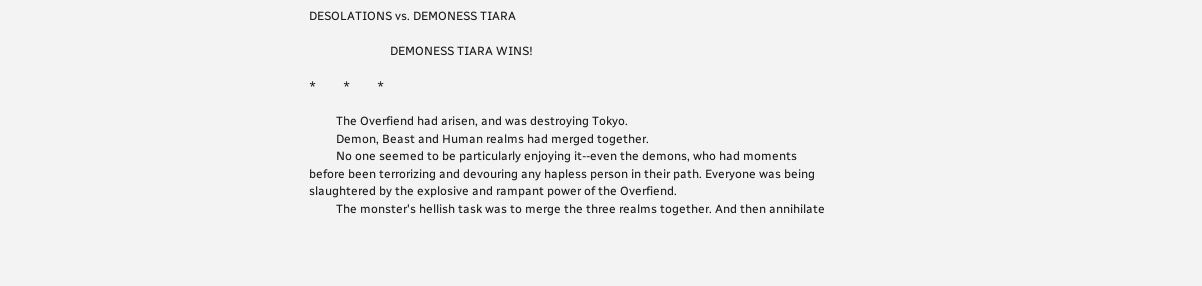DESOLATIONS vs. DEMONESS TIARA

                           DEMONESS TIARA WINS!

*         *         *

         The Overfiend had arisen, and was destroying Tokyo.
         Demon, Beast and Human realms had merged together.
         No one seemed to be particularly enjoying it--even the demons, who had moments before been terrorizing and devouring any hapless person in their path. Everyone was being slaughtered by the explosive and rampant power of the Overfiend.
         The monster's hellish task was to merge the three realms together. And then annihilate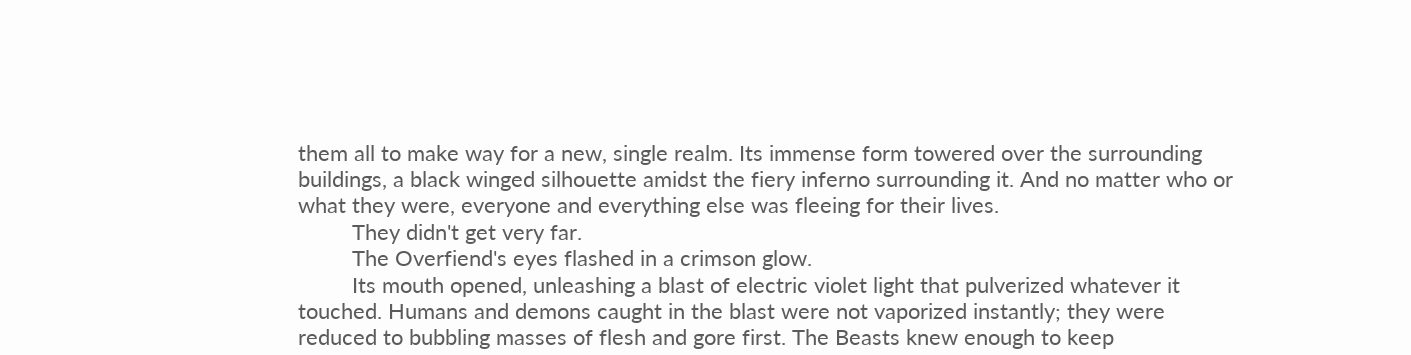them all to make way for a new, single realm. Its immense form towered over the surrounding buildings, a black winged silhouette amidst the fiery inferno surrounding it. And no matter who or what they were, everyone and everything else was fleeing for their lives.
         They didn't get very far.
         The Overfiend's eyes flashed in a crimson glow.
         Its mouth opened, unleashing a blast of electric violet light that pulverized whatever it touched. Humans and demons caught in the blast were not vaporized instantly; they were reduced to bubbling masses of flesh and gore first. The Beasts knew enough to keep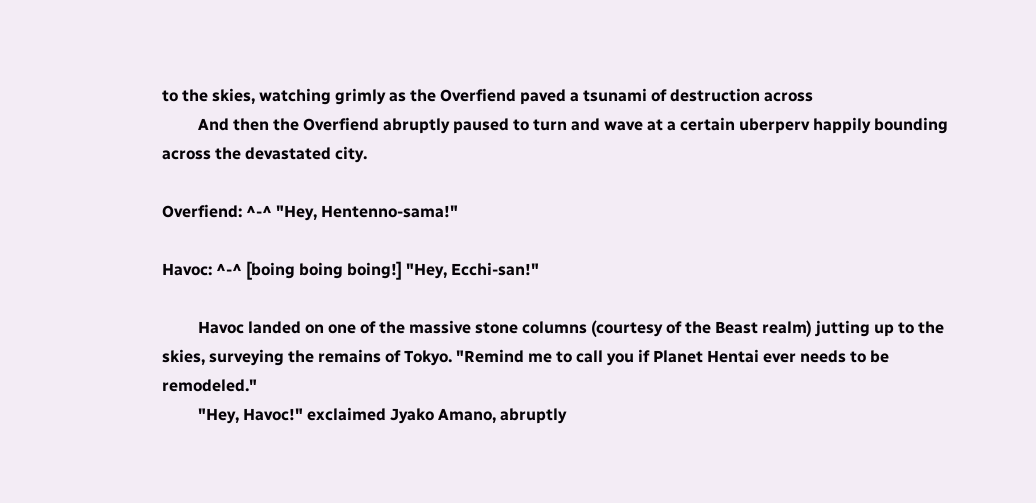to the skies, watching grimly as the Overfiend paved a tsunami of destruction across
         And then the Overfiend abruptly paused to turn and wave at a certain uberperv happily bounding across the devastated city.

Overfiend: ^-^ "Hey, Hentenno-sama!"

Havoc: ^-^ [boing boing boing!] "Hey, Ecchi-san!"

         Havoc landed on one of the massive stone columns (courtesy of the Beast realm) jutting up to the skies, surveying the remains of Tokyo. "Remind me to call you if Planet Hentai ever needs to be remodeled."
         "Hey, Havoc!" exclaimed Jyako Amano, abruptly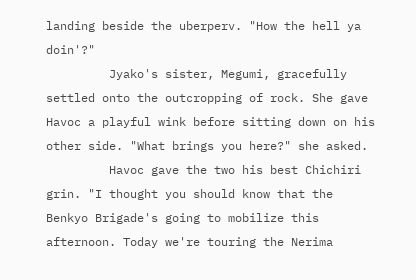landing beside the uberperv. "How the hell ya doin'?"
         Jyako's sister, Megumi, gracefully settled onto the outcropping of rock. She gave Havoc a playful wink before sitting down on his other side. "What brings you here?" she asked.
         Havoc gave the two his best Chichiri grin. "I thought you should know that the Benkyo Brigade's going to mobilize this afternoon. Today we're touring the Nerima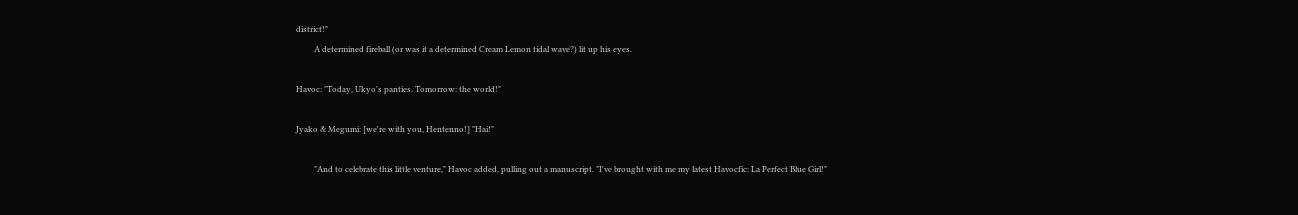district!"
         A determined fireball (or was it a determined Cream Lemon tidal wave?) lit up his eyes.

Havoc: "Today, Ukyo's panties. Tomorrow: the world!"

Jyako & Megumi: [we're with you, Hentenno!] "Hai!"

         "And to celebrate this little venture," Havoc added, pulling out a manuscript. "I've brought with me my latest Havocfic: La Perfect Blue Girl!"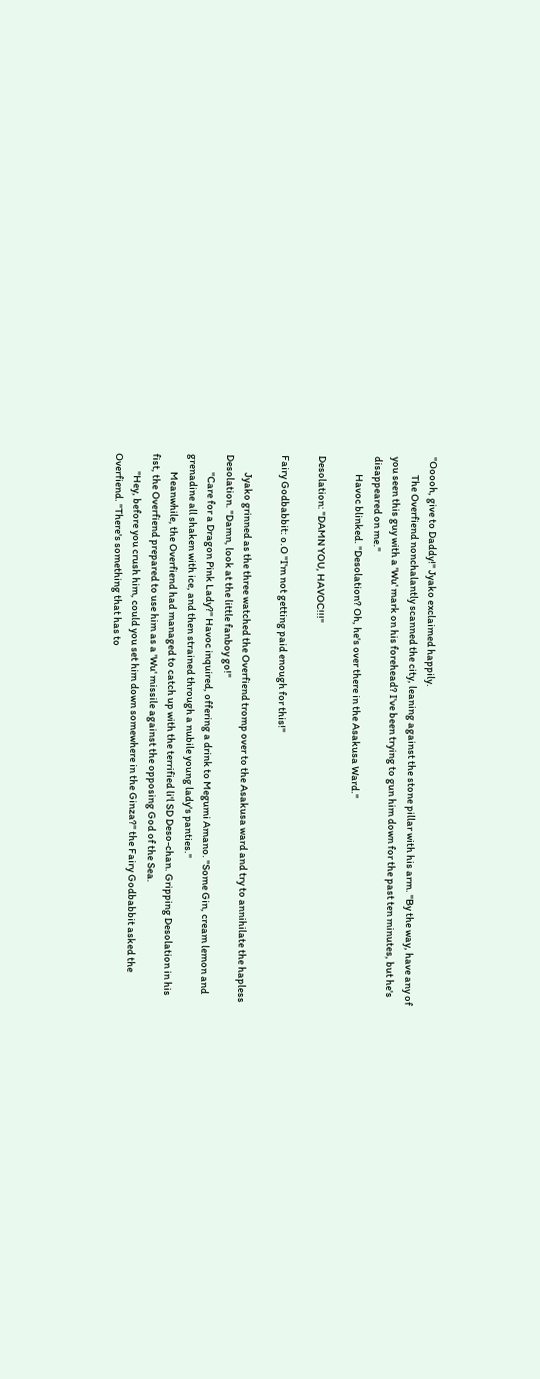"Ooooh, give to Daddy!" Jyako exclaimed happily.
         The Overfiend nonchalantly scanned the city, leaning against the stone pillar with his arm. "By the way, have any of you seen this guy with a 'Wu' mark on his forehead? I've been trying to gun him down for the past ten minutes, but he's disappeared on me."
         Havoc blinked. "Desolation? Oh, he's over there in the Asakusa Ward."

Desolation: "DAMN YOU, HAVOC!!!"

Fairy Godbabbit: o.O "I'm not getting paid enough for this!"

         Jyako grinned as the three watched the Overfiend tromp over to the Asakusa ward and try to annihilate the hapless Desolation. "Damn, look at the little fanboy go!"
         "Care for a Dragon Pink Lady?" Havoc inquired, offering a drink to Megumi Amano. "Some Gin, cream lemon and grenadine all shaken with ice, and then strained through a nubile young lady's panties."
         Meanwhile, the Overfiend had managed to catch up with the terrified li'l SD Deso-chan. Gripping Desolation in his fist, the Overfiend prepared to use him as a 'Wu' missile against the opposing God of the Sea.
         "Hey, before you crush him, could you set him down somewhere in the Ginza?" the Fairy Godbabbit asked the Overfiend. "There's something that has to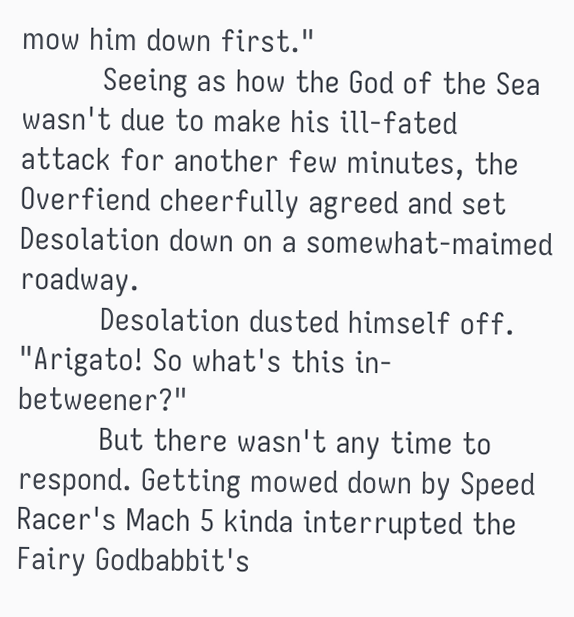mow him down first."
         Seeing as how the God of the Sea wasn't due to make his ill-fated attack for another few minutes, the Overfiend cheerfully agreed and set Desolation down on a somewhat-maimed roadway.
         Desolation dusted himself off. "Arigato! So what's this in-betweener?"
         But there wasn't any time to respond. Getting mowed down by Speed Racer's Mach 5 kinda interrupted the Fairy Godbabbit's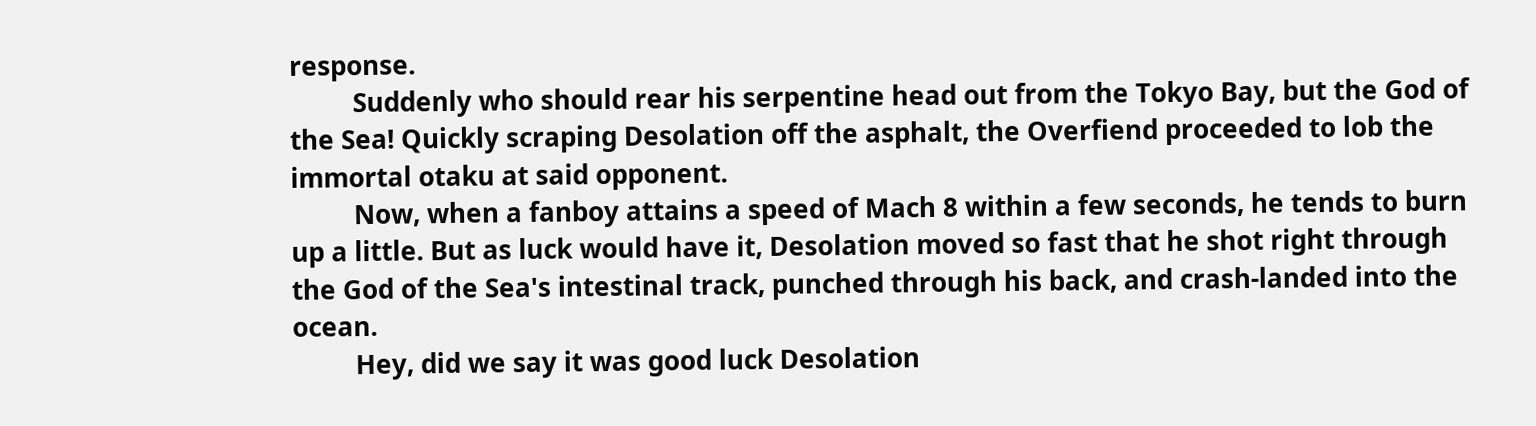response.
         Suddenly who should rear his serpentine head out from the Tokyo Bay, but the God of the Sea! Quickly scraping Desolation off the asphalt, the Overfiend proceeded to lob the immortal otaku at said opponent.
         Now, when a fanboy attains a speed of Mach 8 within a few seconds, he tends to burn up a little. But as luck would have it, Desolation moved so fast that he shot right through the God of the Sea's intestinal track, punched through his back, and crash-landed into the ocean.
         Hey, did we say it was good luck Desolation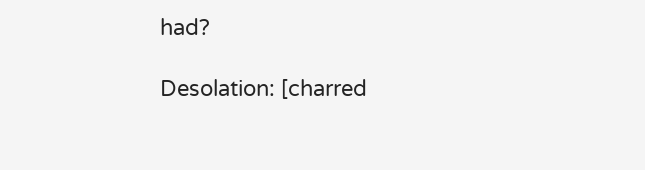had?

Desolation: [charred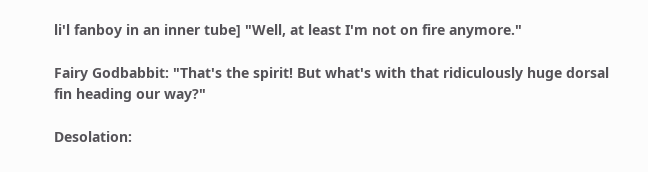li'l fanboy in an inner tube] "Well, at least I'm not on fire anymore."

Fairy Godbabbit: "That's the spirit! But what's with that ridiculously huge dorsal fin heading our way?"

Desolation: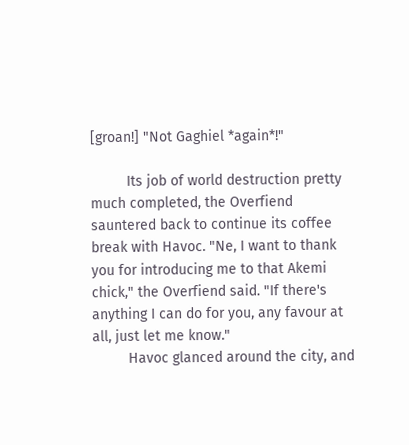[groan!] "Not Gaghiel *again*!"

         Its job of world destruction pretty much completed, the Overfiend sauntered back to continue its coffee break with Havoc. "Ne, I want to thank you for introducing me to that Akemi chick," the Overfiend said. "If there's anything I can do for you, any favour at all, just let me know."
         Havoc glanced around the city, and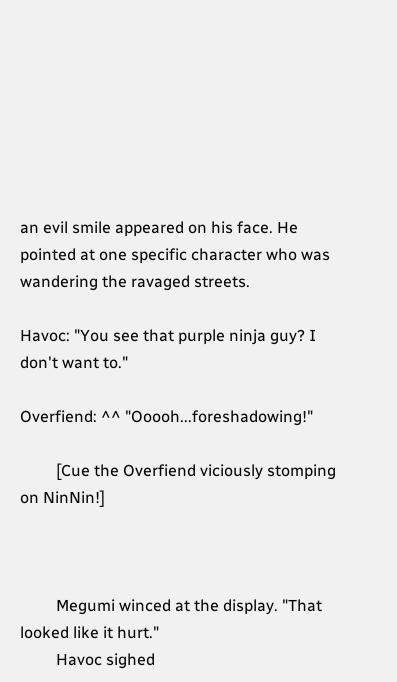an evil smile appeared on his face. He pointed at one specific character who was wandering the ravaged streets.

Havoc: "You see that purple ninja guy? I don't want to."

Overfiend: ^^ "Ooooh...foreshadowing!"

         [Cue the Overfiend viciously stomping on NinNin!]



         Megumi winced at the display. "That looked like it hurt."
         Havoc sighed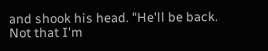and shook his head. "He'll be back. Not that I'm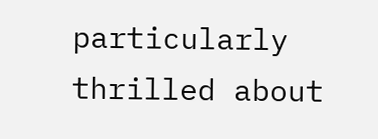particularly thrilled about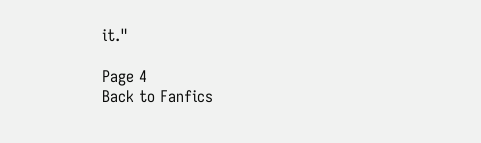it."

Page 4
Back to Fanfics